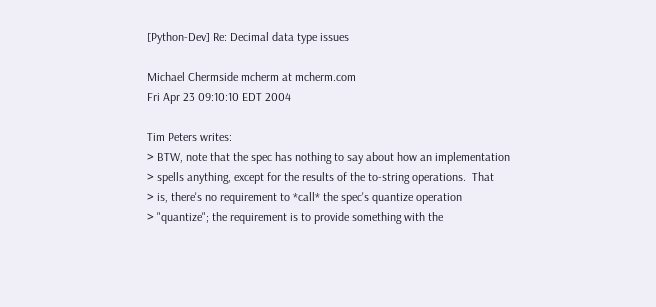[Python-Dev] Re: Decimal data type issues

Michael Chermside mcherm at mcherm.com
Fri Apr 23 09:10:10 EDT 2004

Tim Peters writes:
> BTW, note that the spec has nothing to say about how an implementation
> spells anything, except for the results of the to-string operations.  That
> is, there's no requirement to *call* the spec's quantize operation
> "quantize"; the requirement is to provide something with the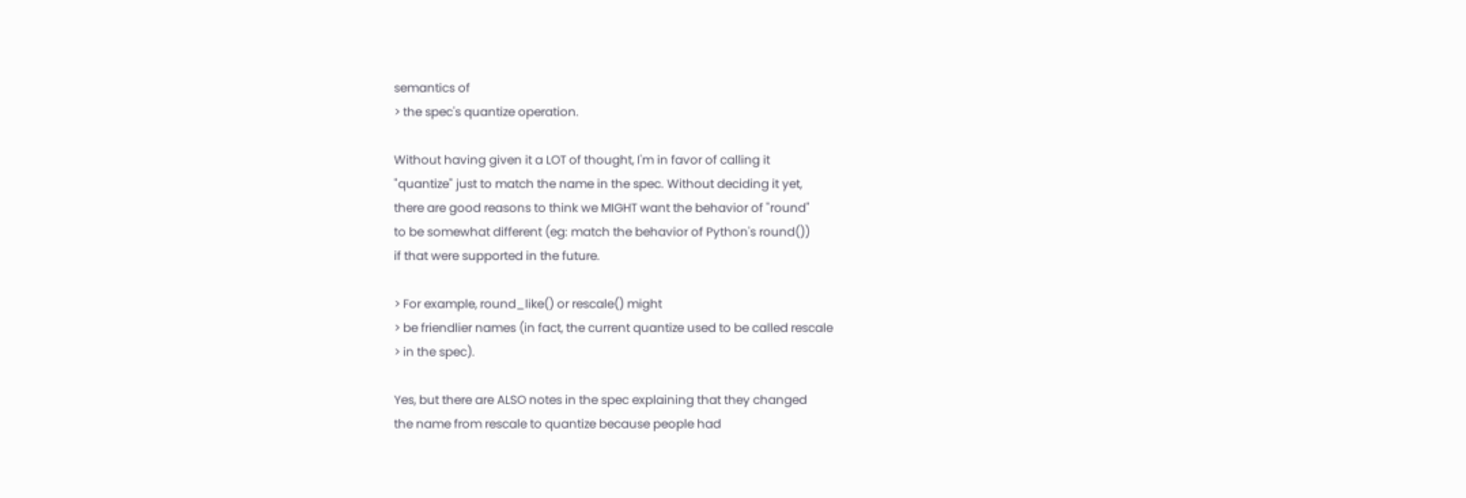semantics of
> the spec's quantize operation.

Without having given it a LOT of thought, I'm in favor of calling it
"quantize" just to match the name in the spec. Without deciding it yet,
there are good reasons to think we MIGHT want the behavior of "round"
to be somewhat different (eg: match the behavior of Python's round())
if that were supported in the future.

> For example, round_like() or rescale() might
> be friendlier names (in fact, the current quantize used to be called rescale
> in the spec).

Yes, but there are ALSO notes in the spec explaining that they changed
the name from rescale to quantize because people had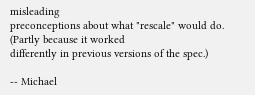misleading
preconceptions about what "rescale" would do. (Partly because it worked
differently in previous versions of the spec.)

-- Michael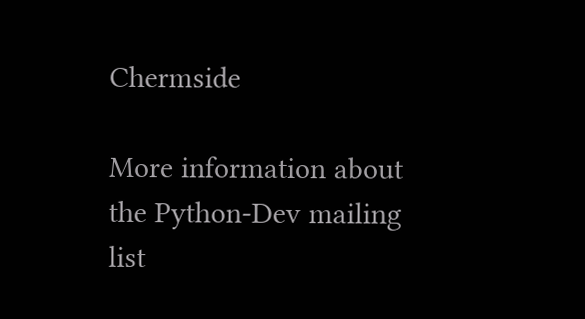Chermside

More information about the Python-Dev mailing list